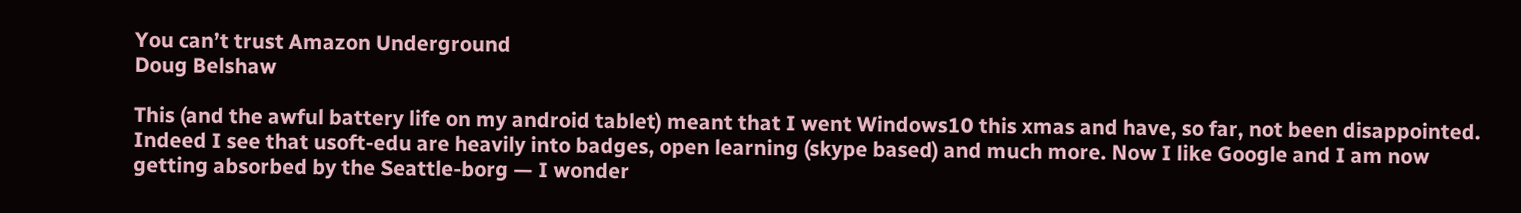You can’t trust Amazon Underground
Doug Belshaw

This (and the awful battery life on my android tablet) meant that I went Windows10 this xmas and have, so far, not been disappointed. Indeed I see that usoft-edu are heavily into badges, open learning (skype based) and much more. Now I like Google and I am now getting absorbed by the Seattle-borg — I wonder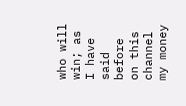who will win; as I have said before on this channel my money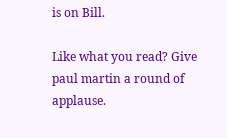is on Bill.

Like what you read? Give paul martin a round of applause.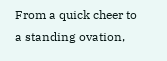From a quick cheer to a standing ovation,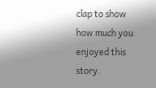clap to show how much you enjoyed this story.